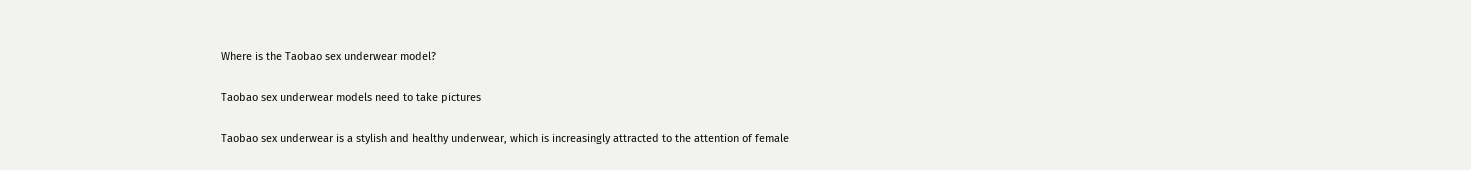Where is the Taobao sex underwear model?

Taobao sex underwear models need to take pictures

Taobao sex underwear is a stylish and healthy underwear, which is increasingly attracted to the attention of female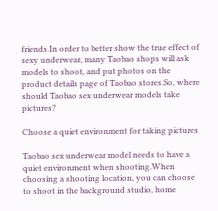friends.In order to better show the true effect of sexy underwear, many Taobao shops will ask models to shoot, and put photos on the product details page of Taobao stores.So, where should Taobao sex underwear models take pictures?

Choose a quiet environment for taking pictures

Taobao sex underwear model needs to have a quiet environment when shooting.When choosing a shooting location, you can choose to shoot in the background studio, home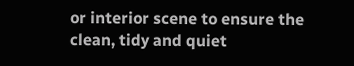or interior scene to ensure the clean, tidy and quiet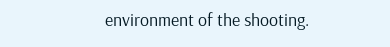environment of the shooting.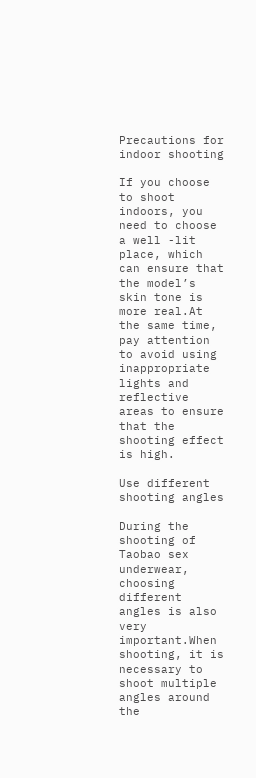Precautions for indoor shooting

If you choose to shoot indoors, you need to choose a well -lit place, which can ensure that the model’s skin tone is more real.At the same time, pay attention to avoid using inappropriate lights and reflective areas to ensure that the shooting effect is high.

Use different shooting angles

During the shooting of Taobao sex underwear, choosing different angles is also very important.When shooting, it is necessary to shoot multiple angles around the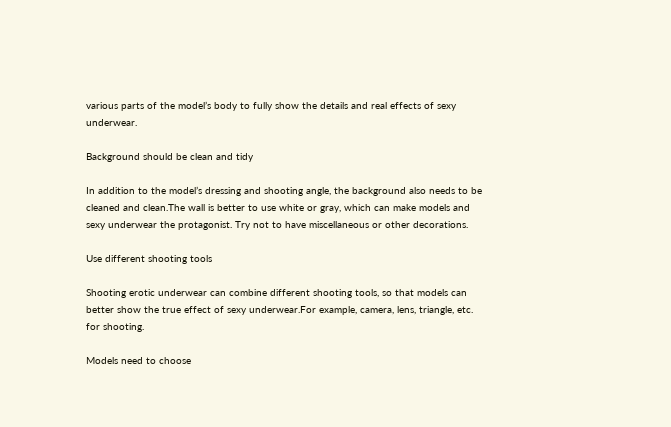various parts of the model’s body to fully show the details and real effects of sexy underwear.

Background should be clean and tidy

In addition to the model’s dressing and shooting angle, the background also needs to be cleaned and clean.The wall is better to use white or gray, which can make models and sexy underwear the protagonist. Try not to have miscellaneous or other decorations.

Use different shooting tools

Shooting erotic underwear can combine different shooting tools, so that models can better show the true effect of sexy underwear.For example, camera, lens, triangle, etc. for shooting.

Models need to choose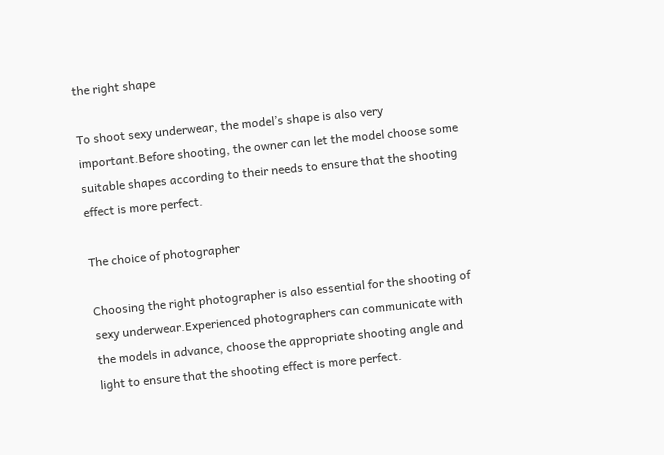the right shape

To shoot sexy underwear, the model’s shape is also very important.Before shooting, the owner can let the model choose some suitable shapes according to their needs to ensure that the shooting effect is more perfect.

The choice of photographer

Choosing the right photographer is also essential for the shooting of sexy underwear.Experienced photographers can communicate with the models in advance, choose the appropriate shooting angle and light to ensure that the shooting effect is more perfect.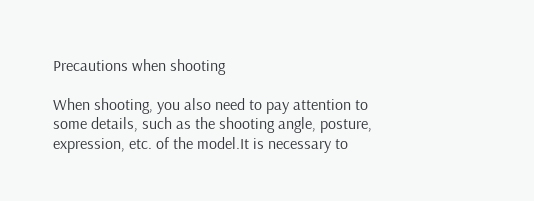Precautions when shooting

When shooting, you also need to pay attention to some details, such as the shooting angle, posture, expression, etc. of the model.It is necessary to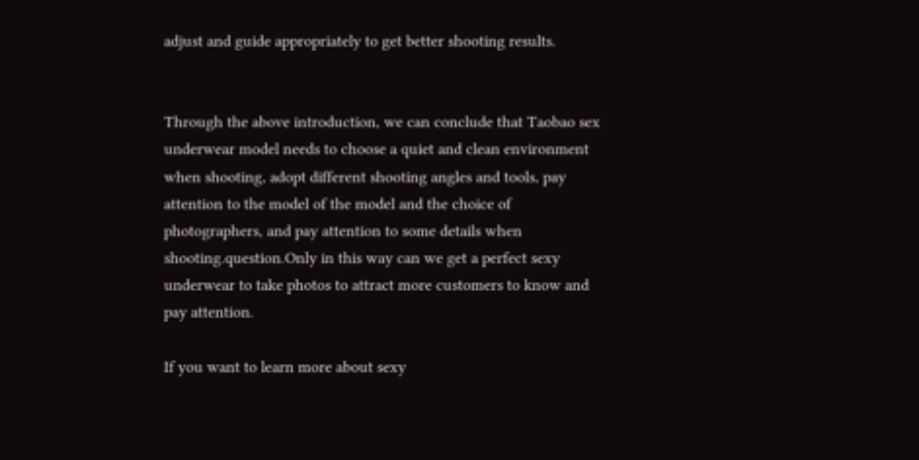adjust and guide appropriately to get better shooting results.


Through the above introduction, we can conclude that Taobao sex underwear model needs to choose a quiet and clean environment when shooting, adopt different shooting angles and tools, pay attention to the model of the model and the choice of photographers, and pay attention to some details when shooting.question.Only in this way can we get a perfect sexy underwear to take photos to attract more customers to know and pay attention.

If you want to learn more about sexy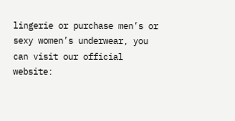lingerie or purchase men’s or sexy women’s underwear, you can visit our official website: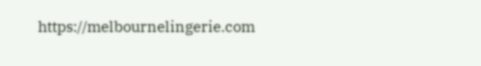https://melbournelingerie.com